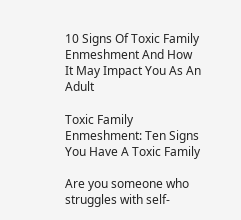10 Signs Of Toxic Family Enmeshment And How It May Impact You As An Adult

Toxic Family Enmeshment: Ten Signs You Have A Toxic Family

Are you someone who struggles with self-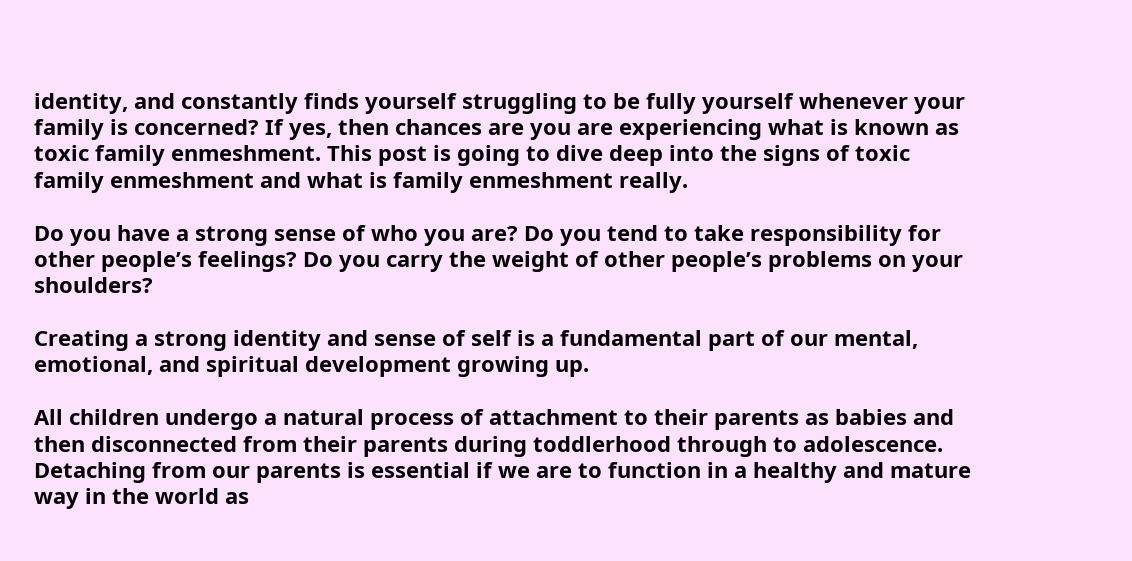identity, and constantly finds yourself struggling to be fully yourself whenever your family is concerned? If yes, then chances are you are experiencing what is known as toxic family enmeshment. This post is going to dive deep into the signs of toxic family enmeshment and what is family enmeshment really.

Do you have a strong sense of who you are? Do you tend to take responsibility for other people’s feelings? Do you carry the weight of other people’s problems on your shoulders?

Creating a strong identity and sense of self is a fundamental part of our mental, emotional, and spiritual development growing up.

All children undergo a natural process of attachment to their parents as babies and then disconnected from their parents during toddlerhood through to adolescence. Detaching from our parents is essential if we are to function in a healthy and mature way in the world as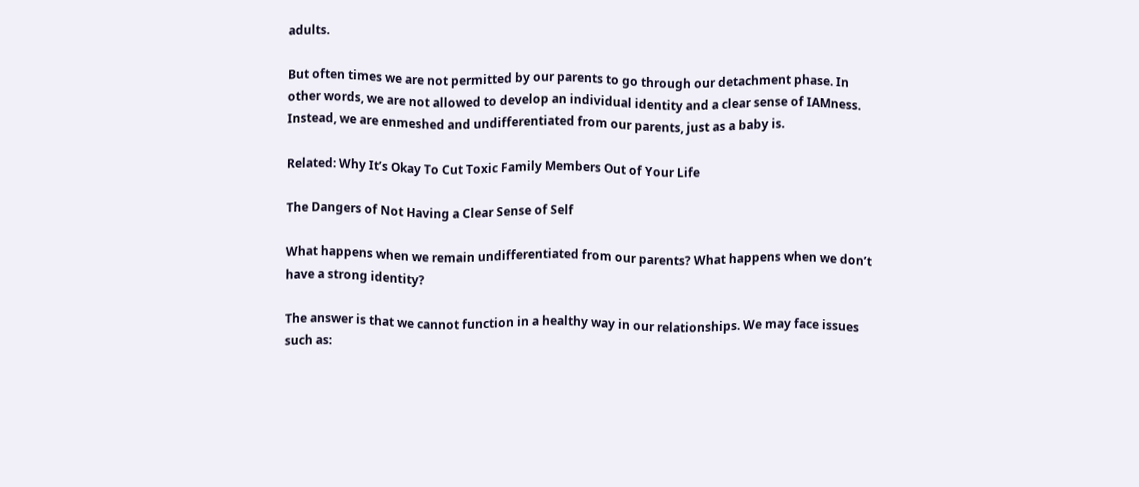adults.

But often times we are not permitted by our parents to go through our detachment phase. In other words, we are not allowed to develop an individual identity and a clear sense of IAMness. Instead, we are enmeshed and undifferentiated from our parents, just as a baby is.

Related: Why It’s Okay To Cut Toxic Family Members Out of Your Life

The Dangers of Not Having a Clear Sense of Self

What happens when we remain undifferentiated from our parents? What happens when we don’t have a strong identity?

The answer is that we cannot function in a healthy way in our relationships. We may face issues such as: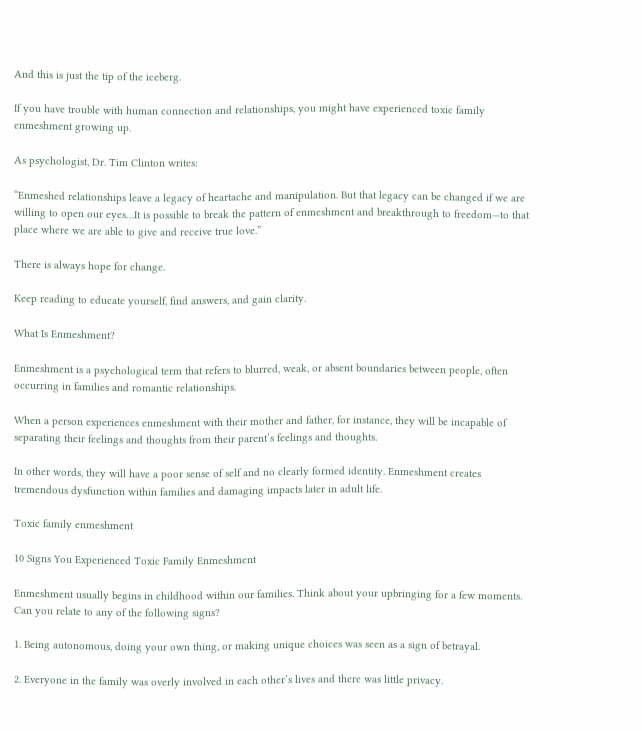And this is just the tip of the iceberg.

If you have trouble with human connection and relationships, you might have experienced toxic family enmeshment growing up.

As psychologist, Dr. Tim Clinton writes:

“Enmeshed relationships leave a legacy of heartache and manipulation. But that legacy can be changed if we are willing to open our eyes…It is possible to break the pattern of enmeshment and breakthrough to freedom—to that place where we are able to give and receive true love.”

There is always hope for change.

Keep reading to educate yourself, find answers, and gain clarity.

What Is Enmeshment?

Enmeshment is a psychological term that refers to blurred, weak, or absent boundaries between people, often occurring in families and romantic relationships.

When a person experiences enmeshment with their mother and father, for instance, they will be incapable of separating their feelings and thoughts from their parent’s feelings and thoughts.

In other words, they will have a poor sense of self and no clearly formed identity. Enmeshment creates tremendous dysfunction within families and damaging impacts later in adult life.

Toxic family enmeshment

10 Signs You Experienced Toxic Family Enmeshment

Enmeshment usually begins in childhood within our families. Think about your upbringing for a few moments. Can you relate to any of the following signs?

1. Being autonomous, doing your own thing, or making unique choices was seen as a sign of betrayal.

2. Everyone in the family was overly involved in each other’s lives and there was little privacy.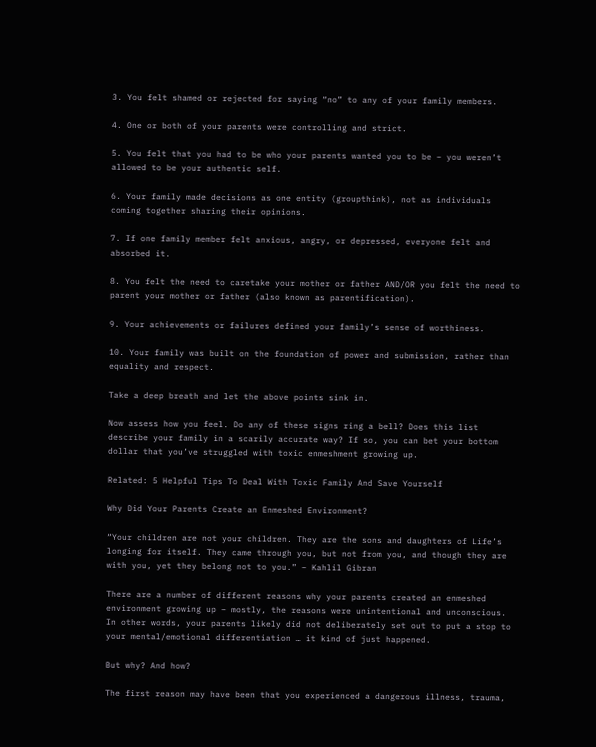3. You felt shamed or rejected for saying “no” to any of your family members.

4. One or both of your parents were controlling and strict.

5. You felt that you had to be who your parents wanted you to be – you weren’t allowed to be your authentic self.

6. Your family made decisions as one entity (groupthink), not as individuals coming together sharing their opinions.

7. If one family member felt anxious, angry, or depressed, everyone felt and absorbed it.

8. You felt the need to caretake your mother or father AND/OR you felt the need to parent your mother or father (also known as parentification).

9. Your achievements or failures defined your family’s sense of worthiness.

10. Your family was built on the foundation of power and submission, rather than equality and respect.

Take a deep breath and let the above points sink in.

Now assess how you feel. Do any of these signs ring a bell? Does this list describe your family in a scarily accurate way? If so, you can bet your bottom dollar that you’ve struggled with toxic enmeshment growing up.

Related: 5 Helpful Tips To Deal With Toxic Family And Save Yourself

Why Did Your Parents Create an Enmeshed Environment?

“Your children are not your children. They are the sons and daughters of Life’s longing for itself. They came through you, but not from you, and though they are with you, yet they belong not to you.” – Kahlil Gibran

There are a number of different reasons why your parents created an enmeshed environment growing up – mostly, the reasons were unintentional and unconscious. In other words, your parents likely did not deliberately set out to put a stop to your mental/emotional differentiation … it kind of just happened.

But why? And how?

The first reason may have been that you experienced a dangerous illness, trauma,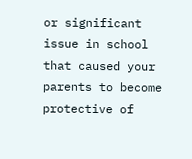or significant issue in school that caused your parents to become protective of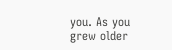you. As you grew older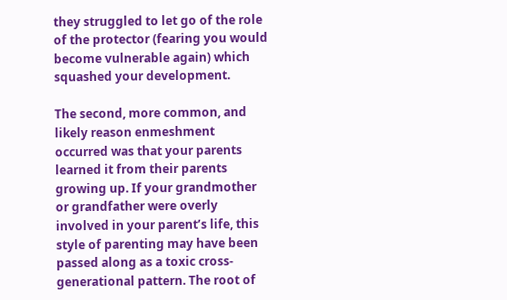they struggled to let go of the role of the protector (fearing you would become vulnerable again) which squashed your development.

The second, more common, and likely reason enmeshment occurred was that your parents learned it from their parents growing up. If your grandmother or grandfather were overly involved in your parent’s life, this style of parenting may have been passed along as a toxic cross-generational pattern. The root of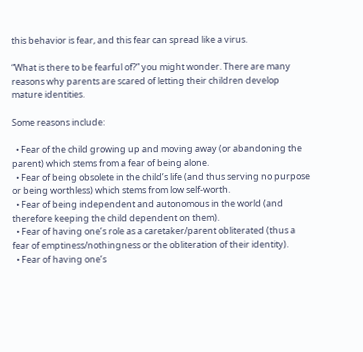this behavior is fear, and this fear can spread like a virus.

“What is there to be fearful of?” you might wonder. There are many reasons why parents are scared of letting their children develop mature identities.

Some reasons include:

  • Fear of the child growing up and moving away (or abandoning the parent) which stems from a fear of being alone.
  • Fear of being obsolete in the child’s life (and thus serving no purpose or being worthless) which stems from low self-worth.
  • Fear of being independent and autonomous in the world (and therefore keeping the child dependent on them).
  • Fear of having one’s role as a caretaker/parent obliterated (thus a fear of emptiness/nothingness or the obliteration of their identity).
  • Fear of having one’s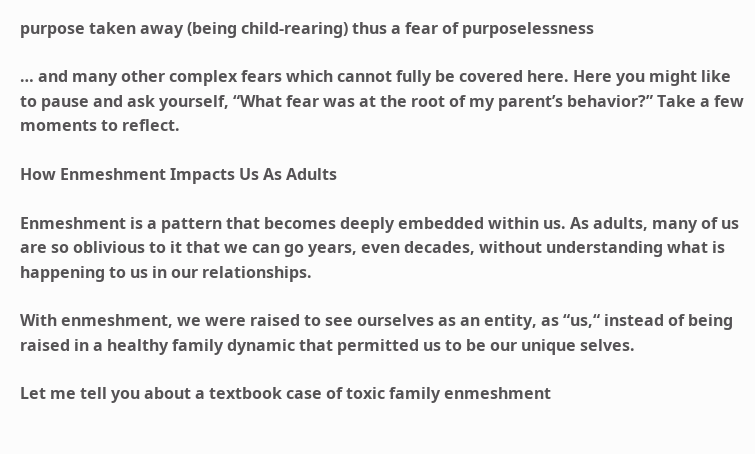purpose taken away (being child-rearing) thus a fear of purposelessness

… and many other complex fears which cannot fully be covered here. Here you might like to pause and ask yourself, “What fear was at the root of my parent’s behavior?” Take a few moments to reflect.

How Enmeshment Impacts Us As Adults

Enmeshment is a pattern that becomes deeply embedded within us. As adults, many of us are so oblivious to it that we can go years, even decades, without understanding what is happening to us in our relationships.

With enmeshment, we were raised to see ourselves as an entity, as “us,“ instead of being raised in a healthy family dynamic that permitted us to be our unique selves.

Let me tell you about a textbook case of toxic family enmeshment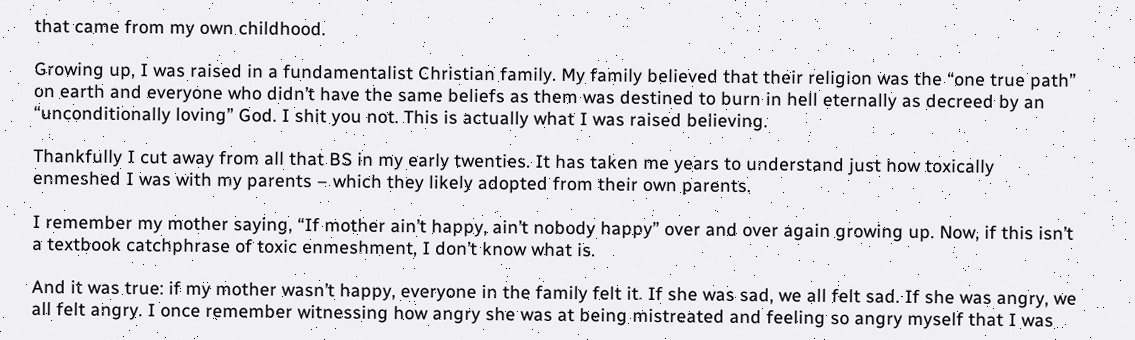that came from my own childhood.

Growing up, I was raised in a fundamentalist Christian family. My family believed that their religion was the “one true path” on earth and everyone who didn’t have the same beliefs as them was destined to burn in hell eternally as decreed by an “unconditionally loving” God. I shit you not. This is actually what I was raised believing.

Thankfully I cut away from all that BS in my early twenties. It has taken me years to understand just how toxically enmeshed I was with my parents – which they likely adopted from their own parents.

I remember my mother saying, “If mother ain’t happy, ain’t nobody happy” over and over again growing up. Now, if this isn’t a textbook catchphrase of toxic enmeshment, I don’t know what is.

And it was true: if my mother wasn’t happy, everyone in the family felt it. If she was sad, we all felt sad. If she was angry, we all felt angry. I once remember witnessing how angry she was at being mistreated and feeling so angry myself that I was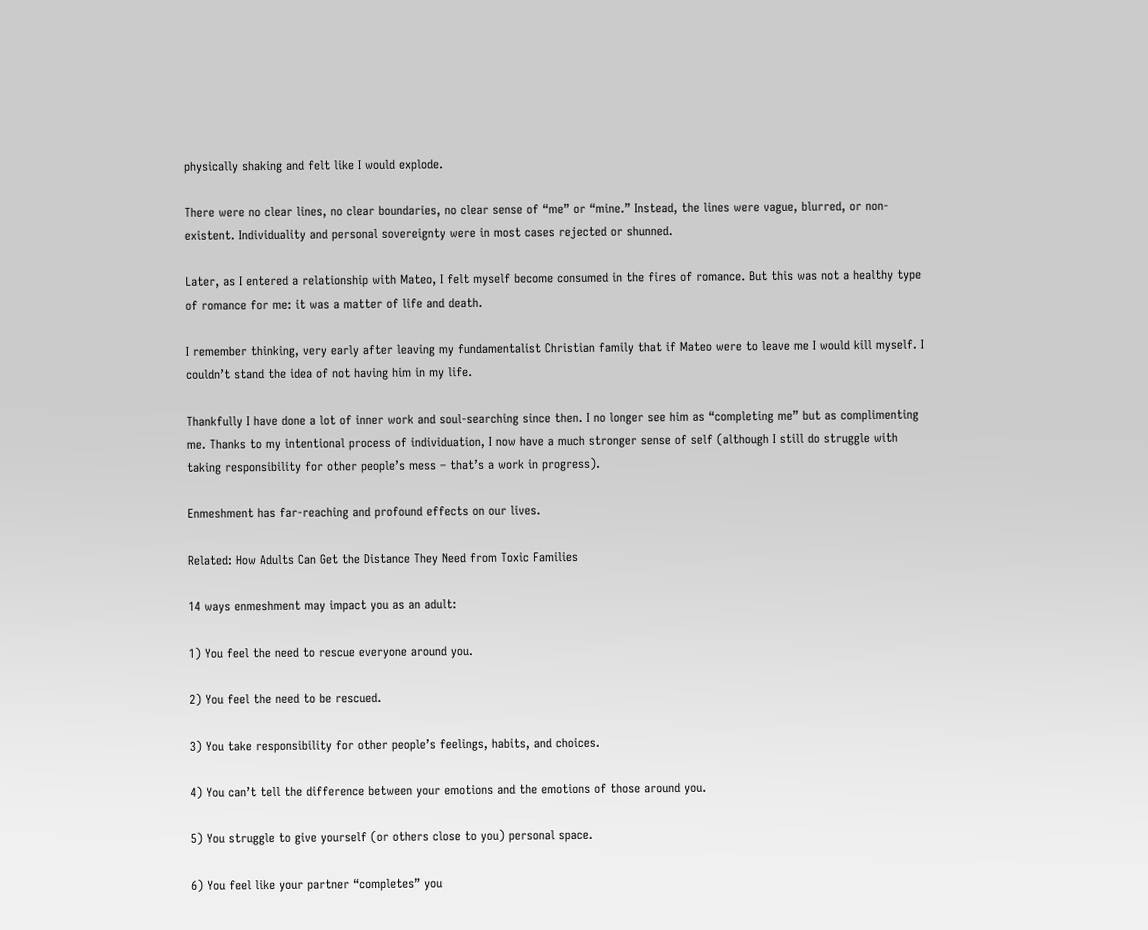physically shaking and felt like I would explode.

There were no clear lines, no clear boundaries, no clear sense of “me” or “mine.” Instead, the lines were vague, blurred, or non-existent. Individuality and personal sovereignty were in most cases rejected or shunned.

Later, as I entered a relationship with Mateo, I felt myself become consumed in the fires of romance. But this was not a healthy type of romance for me: it was a matter of life and death.

I remember thinking, very early after leaving my fundamentalist Christian family that if Mateo were to leave me I would kill myself. I couldn’t stand the idea of not having him in my life.

Thankfully I have done a lot of inner work and soul-searching since then. I no longer see him as “completing me” but as complimenting me. Thanks to my intentional process of individuation, I now have a much stronger sense of self (although I still do struggle with taking responsibility for other people’s mess – that’s a work in progress).

Enmeshment has far-reaching and profound effects on our lives.

Related: How Adults Can Get the Distance They Need from Toxic Families

14 ways enmeshment may impact you as an adult:

1) You feel the need to rescue everyone around you.

2) You feel the need to be rescued.

3) You take responsibility for other people’s feelings, habits, and choices.

4) You can’t tell the difference between your emotions and the emotions of those around you.

5) You struggle to give yourself (or others close to you) personal space.

6) You feel like your partner “completes” you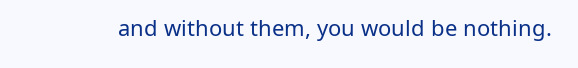and without them, you would be nothing.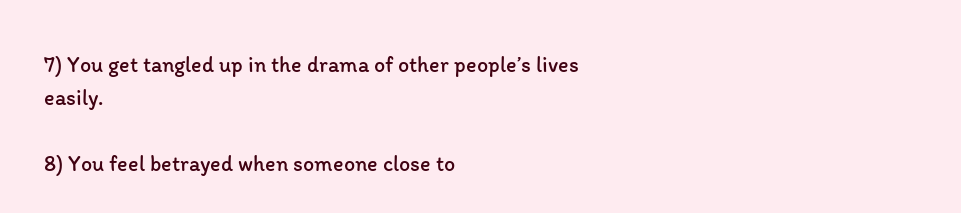7) You get tangled up in the drama of other people’s lives easily.

8) You feel betrayed when someone close to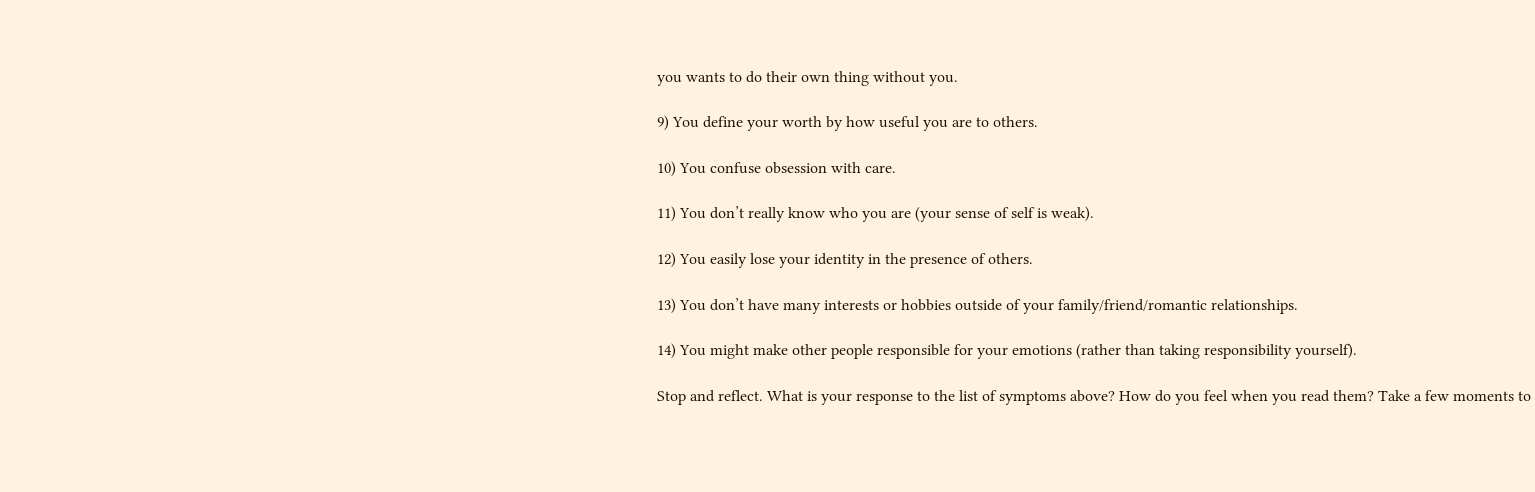you wants to do their own thing without you.

9) You define your worth by how useful you are to others.

10) You confuse obsession with care.

11) You don’t really know who you are (your sense of self is weak).

12) You easily lose your identity in the presence of others.

13) You don’t have many interests or hobbies outside of your family/friend/romantic relationships.

14) You might make other people responsible for your emotions (rather than taking responsibility yourself).

Stop and reflect. What is your response to the list of symptoms above? How do you feel when you read them? Take a few moments to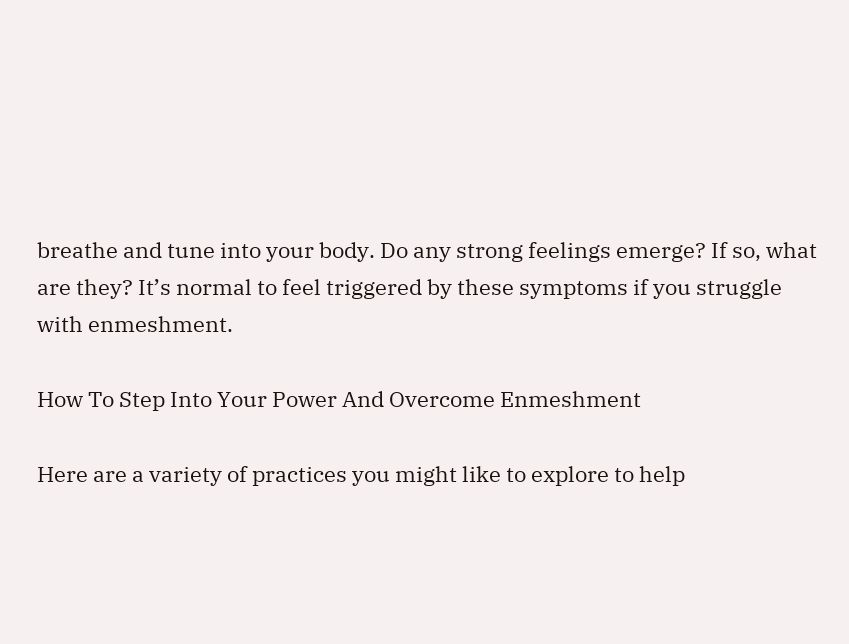breathe and tune into your body. Do any strong feelings emerge? If so, what are they? It’s normal to feel triggered by these symptoms if you struggle with enmeshment.

How To Step Into Your Power And Overcome Enmeshment

Here are a variety of practices you might like to explore to help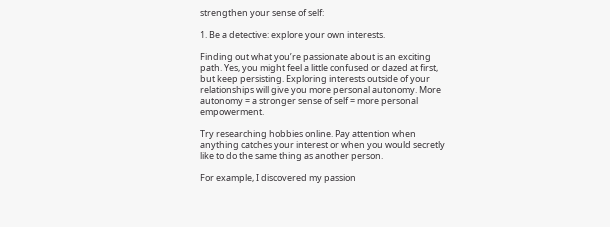strengthen your sense of self:

1. Be a detective: explore your own interests.

Finding out what you’re passionate about is an exciting path. Yes, you might feel a little confused or dazed at first, but keep persisting. Exploring interests outside of your relationships will give you more personal autonomy. More autonomy = a stronger sense of self = more personal empowerment.

Try researching hobbies online. Pay attention when anything catches your interest or when you would secretly like to do the same thing as another person.

For example, I discovered my passion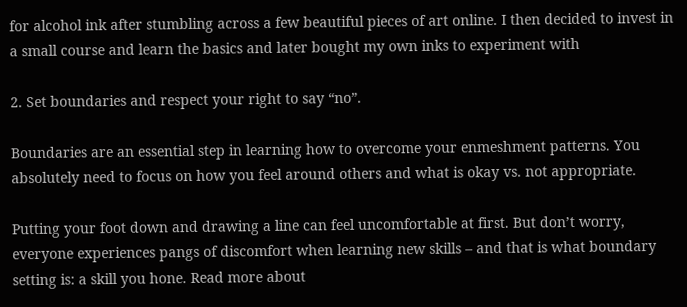for alcohol ink after stumbling across a few beautiful pieces of art online. I then decided to invest in a small course and learn the basics and later bought my own inks to experiment with

2. Set boundaries and respect your right to say “no”.

Boundaries are an essential step in learning how to overcome your enmeshment patterns. You absolutely need to focus on how you feel around others and what is okay vs. not appropriate.

Putting your foot down and drawing a line can feel uncomfortable at first. But don’t worry, everyone experiences pangs of discomfort when learning new skills – and that is what boundary setting is: a skill you hone. Read more about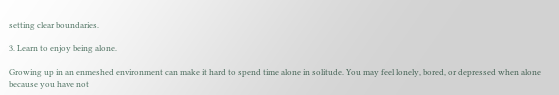setting clear boundaries.

3. Learn to enjoy being alone.

Growing up in an enmeshed environment can make it hard to spend time alone in solitude. You may feel lonely, bored, or depressed when alone because you have not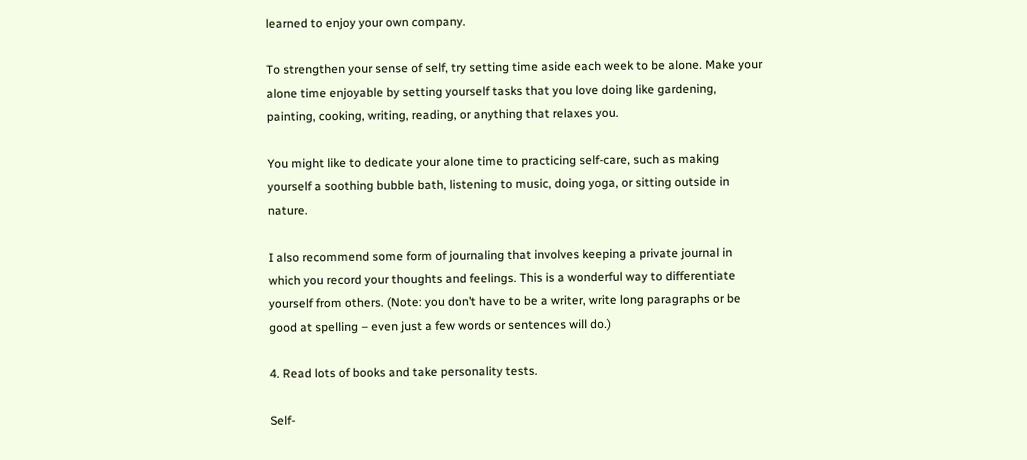learned to enjoy your own company.

To strengthen your sense of self, try setting time aside each week to be alone. Make your alone time enjoyable by setting yourself tasks that you love doing like gardening, painting, cooking, writing, reading, or anything that relaxes you.

You might like to dedicate your alone time to practicing self-care, such as making yourself a soothing bubble bath, listening to music, doing yoga, or sitting outside in nature.

I also recommend some form of journaling that involves keeping a private journal in which you record your thoughts and feelings. This is a wonderful way to differentiate yourself from others. (Note: you don’t have to be a writer, write long paragraphs or be good at spelling – even just a few words or sentences will do.)

4. Read lots of books and take personality tests.

Self-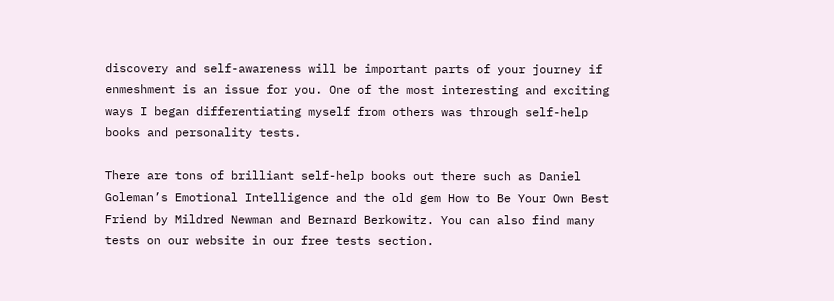discovery and self-awareness will be important parts of your journey if enmeshment is an issue for you. One of the most interesting and exciting ways I began differentiating myself from others was through self-help books and personality tests.

There are tons of brilliant self-help books out there such as Daniel Goleman’s Emotional Intelligence and the old gem How to Be Your Own Best Friend by Mildred Newman and Bernard Berkowitz. You can also find many tests on our website in our free tests section.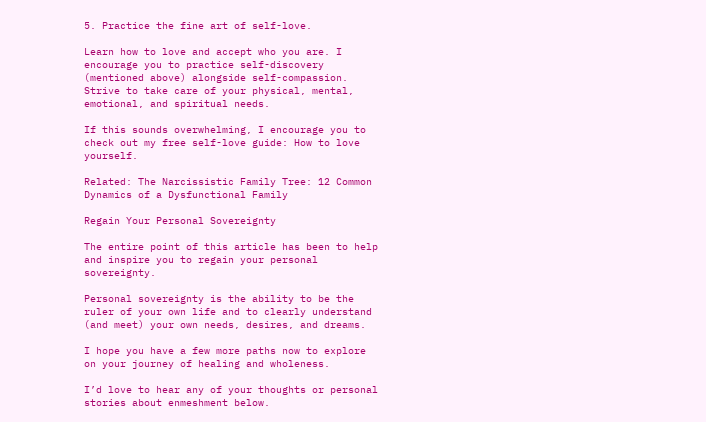5. Practice the fine art of self-love.

Learn how to love and accept who you are. I encourage you to practice self-discovery (mentioned above) alongside self-compassion. Strive to take care of your physical, mental, emotional, and spiritual needs.

If this sounds overwhelming, I encourage you to check out my free self-love guide: How to love yourself.

Related: The Narcissistic Family Tree: 12 Common Dynamics of a Dysfunctional Family

Regain Your Personal Sovereignty

The entire point of this article has been to help and inspire you to regain your personal sovereignty.

Personal sovereignty is the ability to be the ruler of your own life and to clearly understand (and meet) your own needs, desires, and dreams.

I hope you have a few more paths now to explore on your journey of healing and wholeness.

I’d love to hear any of your thoughts or personal stories about enmeshment below.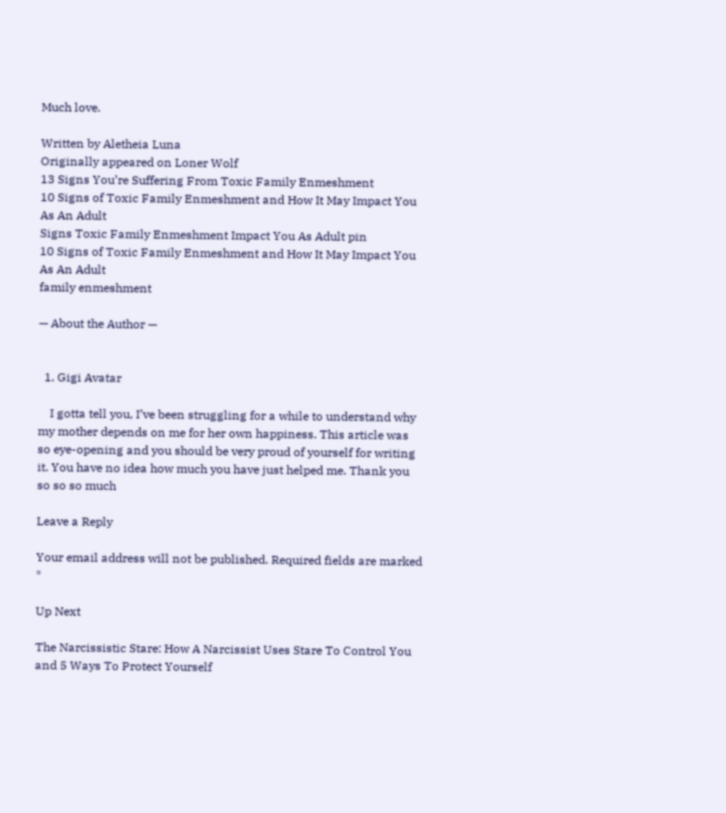Much love.

Written by Aletheia Luna
Originally appeared on Loner Wolf
13 Signs You’re Suffering From Toxic Family Enmeshment
10 Signs of Toxic Family Enmeshment and How It May Impact You As An Adult
Signs Toxic Family Enmeshment Impact You As Adult pin
10 Signs of Toxic Family Enmeshment and How It May Impact You As An Adult
family enmeshment

— About the Author —


  1. Gigi Avatar

    I gotta tell you, I’ve been struggling for a while to understand why my mother depends on me for her own happiness. This article was so eye-opening and you should be very proud of yourself for writing it. You have no idea how much you have just helped me. Thank you so so so much

Leave a Reply

Your email address will not be published. Required fields are marked *

Up Next

The Narcissistic Stare: How A Narcissist Uses Stare To Control You and 5 Ways To Protect Yourself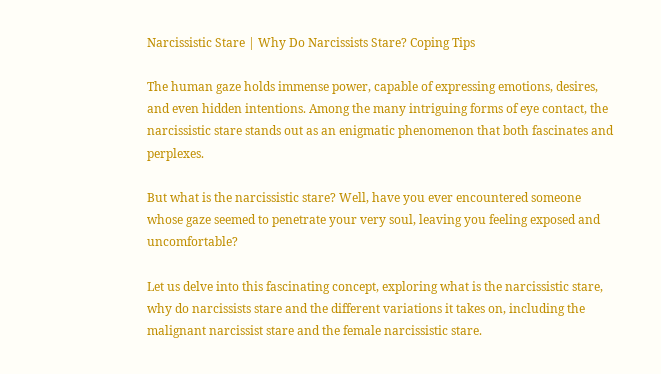Narcissistic Stare | Why Do Narcissists Stare? Coping Tips

The human gaze holds immense power, capable of expressing emotions, desires, and even hidden intentions. Among the many intriguing forms of eye contact, the narcissistic stare stands out as an enigmatic phenomenon that both fascinates and perplexes.

But what is the narcissistic stare? Well, have you ever encountered someone whose gaze seemed to penetrate your very soul, leaving you feeling exposed and uncomfortable?

Let us delve into this fascinating concept, exploring what is the narcissistic stare, why do narcissists stare and the different variations it takes on, including the malignant narcissist stare and the female narcissistic stare.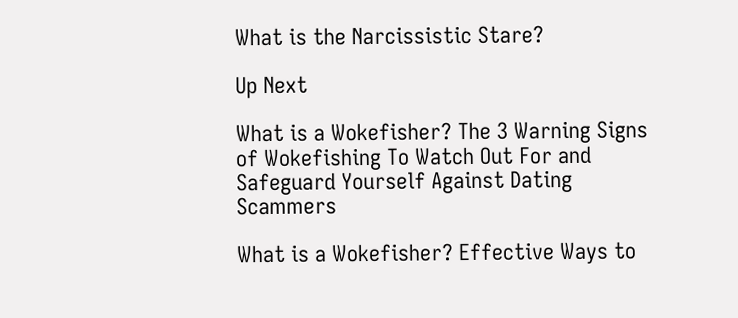What is the Narcissistic Stare?

Up Next

What is a Wokefisher? The 3 Warning Signs of Wokefishing To Watch Out For and Safeguard Yourself Against Dating Scammers

What is a Wokefisher? Effective Ways to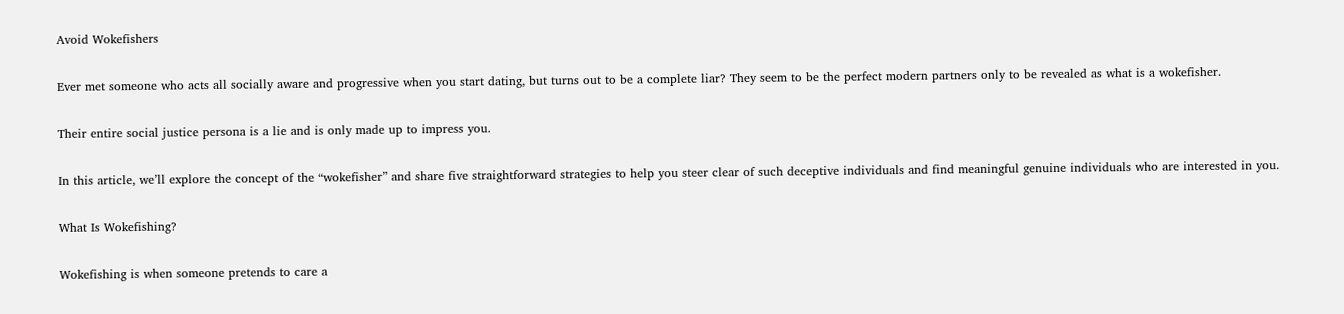Avoid Wokefishers

Ever met someone who acts all socially aware and progressive when you start dating, but turns out to be a complete liar? They seem to be the perfect modern partners only to be revealed as what is a wokefisher.

Their entire social justice persona is a lie and is only made up to impress you.

In this article, we’ll explore the concept of the “wokefisher” and share five straightforward strategies to help you steer clear of such deceptive individuals and find meaningful genuine individuals who are interested in you.

What Is Wokefishing?

Wokefishing is when someone pretends to care a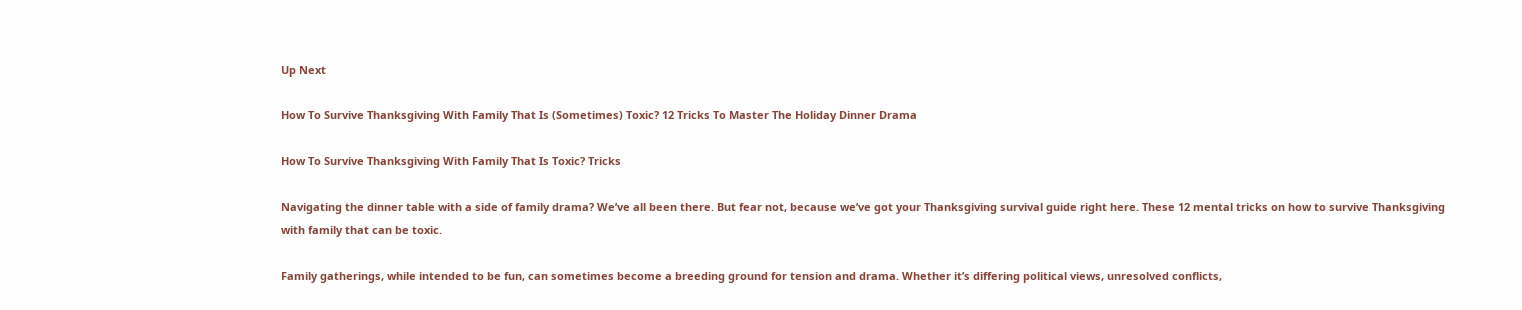Up Next

How To Survive Thanksgiving With Family That Is (Sometimes) Toxic? 12 Tricks To Master The Holiday Dinner Drama

How To Survive Thanksgiving With Family That Is Toxic? Tricks

Navigating the dinner table with a side of family drama? We’ve all been there. But fear not, because we’ve got your Thanksgiving survival guide right here. These 12 mental tricks on how to survive Thanksgiving with family that can be toxic.

Family gatherings, while intended to be fun, can sometimes become a breeding ground for tension and drama. Whether it’s differing political views, unresolved conflicts,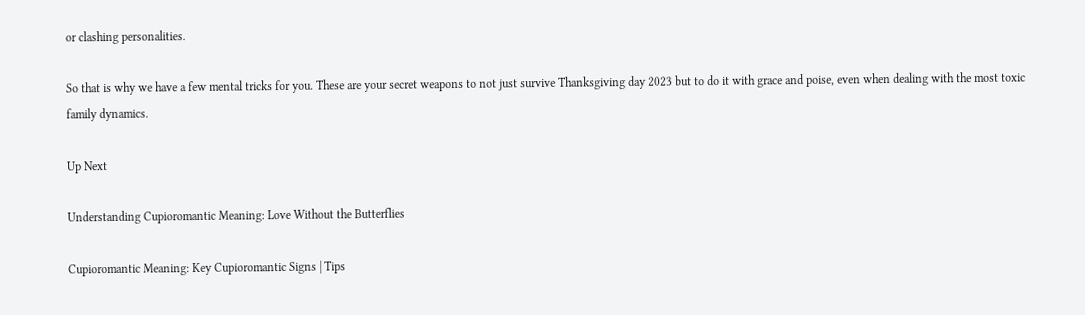or clashing personalities.

So that is why we have a few mental tricks for you. These are your secret weapons to not just survive Thanksgiving day 2023 but to do it with grace and poise, even when dealing with the most toxic family dynamics.

Up Next

Understanding Cupioromantic Meaning: Love Without the Butterflies

Cupioromantic Meaning: Key Cupioromantic Signs | Tips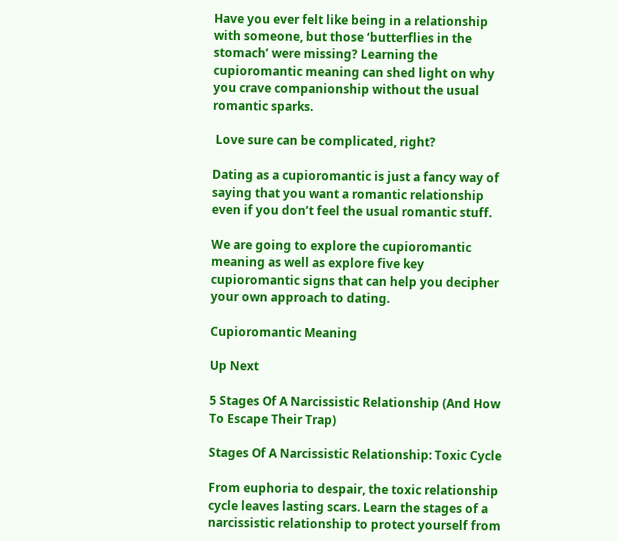Have you ever felt like being in a relationship with someone, but those ‘butterflies in the stomach’ were missing? Learning the cupioromantic meaning can shed light on why you crave companionship without the usual romantic sparks.

 Love sure can be complicated, right?

Dating as a cupioromantic is just a fancy way of saying that you want a romantic relationship even if you don’t feel the usual romantic stuff.

We are going to explore the cupioromantic meaning as well as explore five key cupioromantic signs that can help you decipher your own approach to dating.

Cupioromantic Meaning

Up Next

5 Stages Of A Narcissistic Relationship (And How To Escape Their Trap)

Stages Of A Narcissistic Relationship: Toxic Cycle

From euphoria to despair, the toxic relationship cycle leaves lasting scars. Learn the stages of a narcissistic relationship to protect yourself from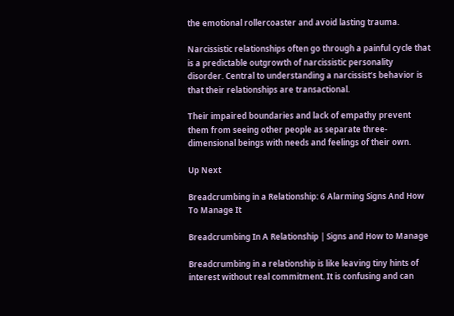the emotional rollercoaster and avoid lasting trauma.

Narcissistic relationships often go through a painful cycle that is a predictable outgrowth of narcissistic personality disorder. Central to understanding a narcissist’s behavior is that their relationships are transactional.

Their impaired boundaries and lack of empathy prevent them from seeing other people as separate three-dimensional beings with needs and feelings of their own.

Up Next

Breadcrumbing in a Relationship: 6 Alarming Signs And How To Manage It

Breadcrumbing In A Relationship | Signs and How to Manage

Breadcrumbing in a relationship is like leaving tiny hints of interest without real commitment. It is confusing and can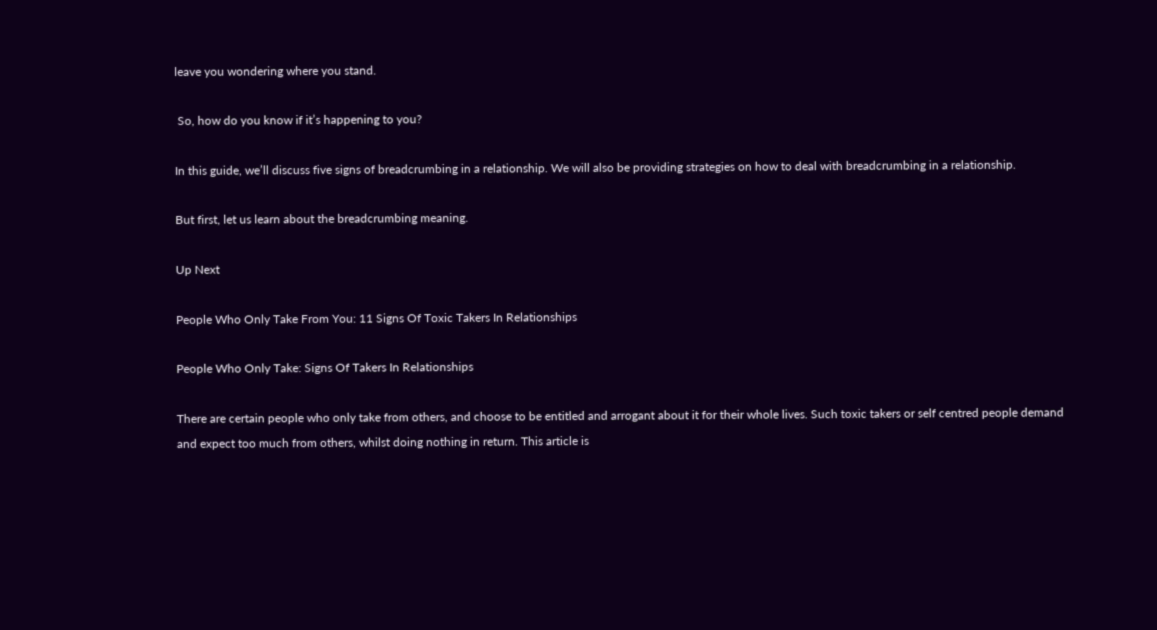leave you wondering where you stand.

 So, how do you know if it’s happening to you?

In this guide, we’ll discuss five signs of breadcrumbing in a relationship. We will also be providing strategies on how to deal with breadcrumbing in a relationship.

But first, let us learn about the breadcrumbing meaning.

Up Next

People Who Only Take From You: 11 Signs Of Toxic Takers In Relationships

People Who Only Take: Signs Of Takers In Relationships

There are certain people who only take from others, and choose to be entitled and arrogant about it for their whole lives. Such toxic takers or self centred people demand and expect too much from others, whilst doing nothing in return. This article is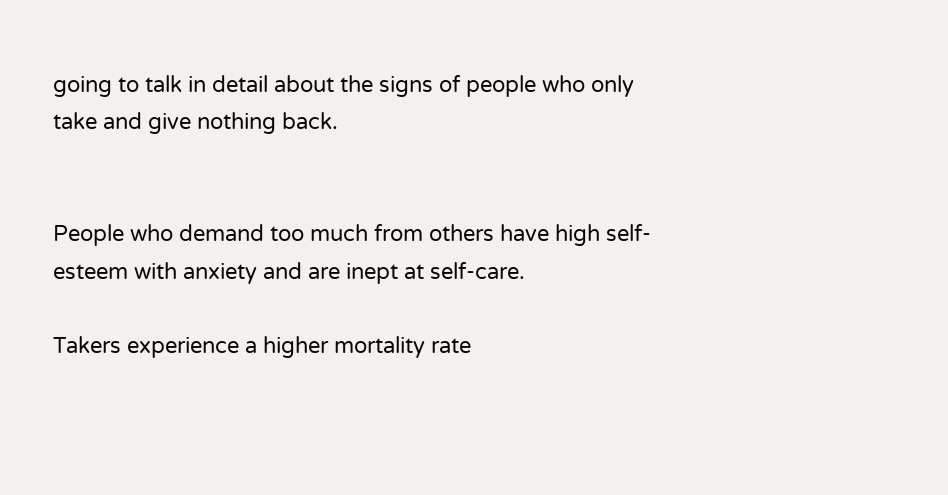going to talk in detail about the signs of people who only take and give nothing back.


People who demand too much from others have high self-esteem with anxiety and are inept at self-care.

Takers experience a higher mortality rate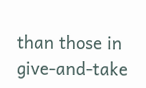than those in give-and-take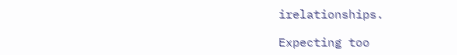irelationships.

Expecting too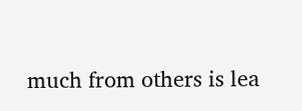much from others is lea